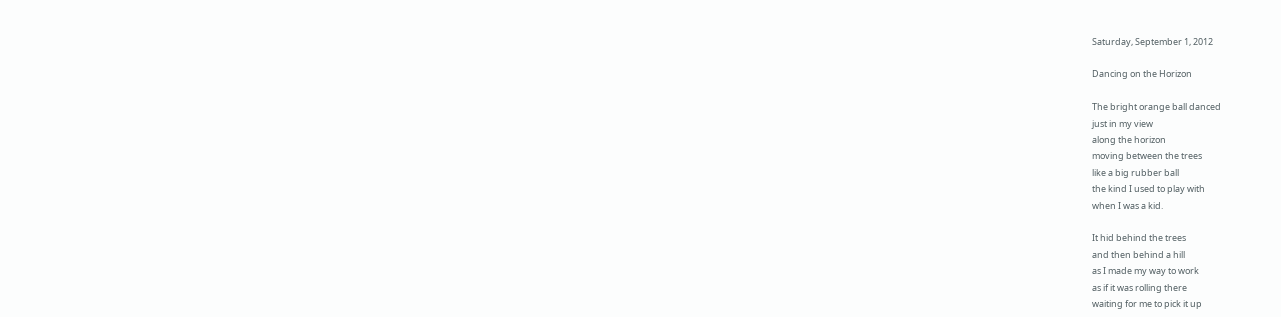Saturday, September 1, 2012

Dancing on the Horizon

The bright orange ball danced
just in my view
along the horizon
moving between the trees
like a big rubber ball
the kind I used to play with
when I was a kid.

It hid behind the trees
and then behind a hill
as I made my way to work
as if it was rolling there
waiting for me to pick it up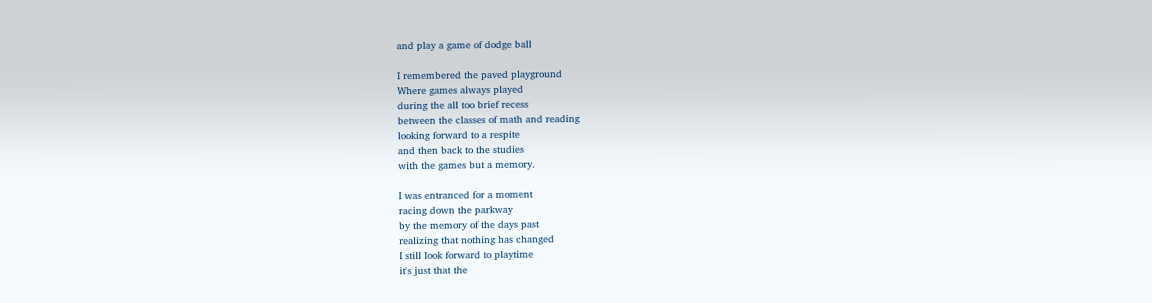and play a game of dodge ball

I remembered the paved playground
Where games always played
during the all too brief recess
between the classes of math and reading
looking forward to a respite
and then back to the studies
with the games but a memory.

I was entranced for a moment
racing down the parkway
by the memory of the days past
realizing that nothing has changed
I still look forward to playtime
it's just that the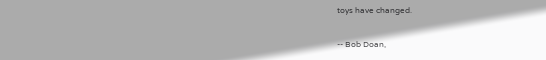toys have changed.

-- Bob Doan,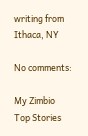writing from Ithaca, NY

No comments:

My Zimbio
Top Stories